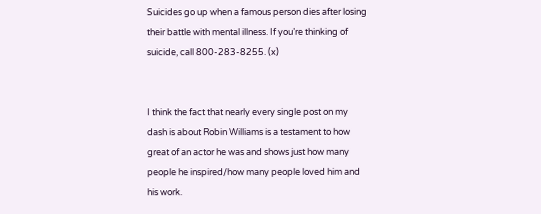Suicides go up when a famous person dies after losing their battle with mental illness. If you’re thinking of suicide, call 800-283-8255. (x)


I think the fact that nearly every single post on my dash is about Robin Williams is a testament to how great of an actor he was and shows just how many people he inspired/how many people loved him and his work.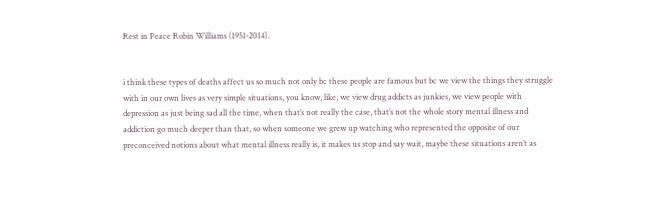Rest in Peace Robin Williams (1951-2014).


i think these types of deaths affect us so much not only bc these people are famous but bc we view the things they struggle with in our own lives as very simple situations, you know, like, we view drug addicts as junkies, we view people with depression as just being sad all the time, when that’s not really the case, that’s not the whole story mental illness and addiction go much deeper than that, so when someone we grew up watching who represented the opposite of our preconceived notions about what mental illness really is, it makes us stop and say wait, maybe these situations aren’t as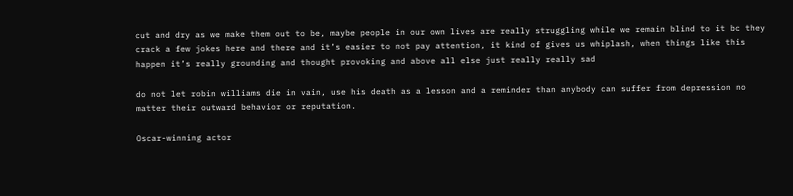cut and dry as we make them out to be, maybe people in our own lives are really struggling while we remain blind to it bc they crack a few jokes here and there and it’s easier to not pay attention, it kind of gives us whiplash, when things like this happen it’s really grounding and thought provoking and above all else just really really sad

do not let robin williams die in vain, use his death as a lesson and a reminder than anybody can suffer from depression no matter their outward behavior or reputation.

Oscar-winning actor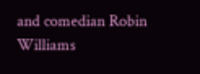and comedian Robin Williams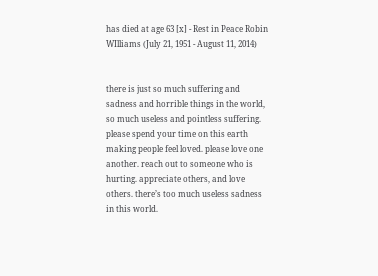has died at age 63 [x] - Rest in Peace Robin WIlliams (July 21, 1951 - August 11, 2014)


there is just so much suffering and sadness and horrible things in the world, so much useless and pointless suffering. please spend your time on this earth making people feel loved. please love one another. reach out to someone who is hurting. appreciate others, and love others. there’s too much useless sadness in this world.